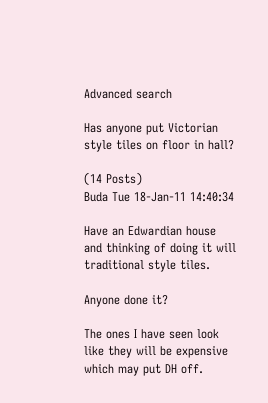Advanced search

Has anyone put Victorian style tiles on floor in hall?

(14 Posts)
Buda Tue 18-Jan-11 14:40:34

Have an Edwardian house and thinking of doing it will traditional style tiles.

Anyone done it?

The ones I have seen look like they will be expensive which may put DH off.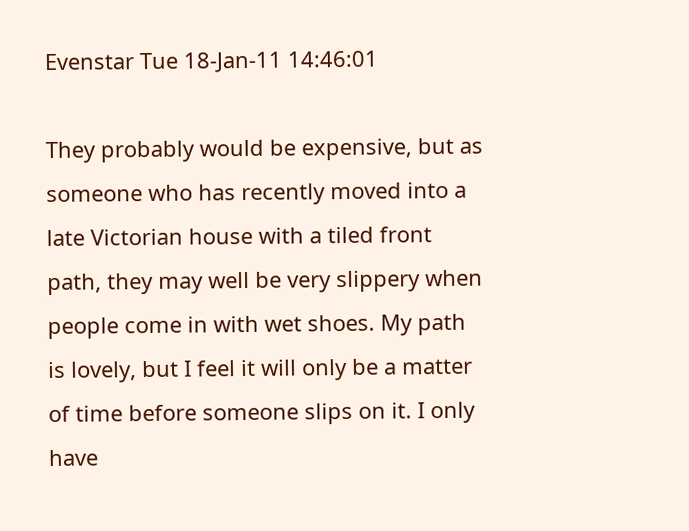Evenstar Tue 18-Jan-11 14:46:01

They probably would be expensive, but as someone who has recently moved into a late Victorian house with a tiled front path, they may well be very slippery when people come in with wet shoes. My path is lovely, but I feel it will only be a matter of time before someone slips on it. I only have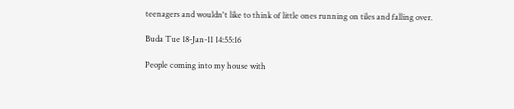teenagers and wouldn't like to think of little ones running on tiles and falling over.

Buda Tue 18-Jan-11 14:55:16

People coming into my house with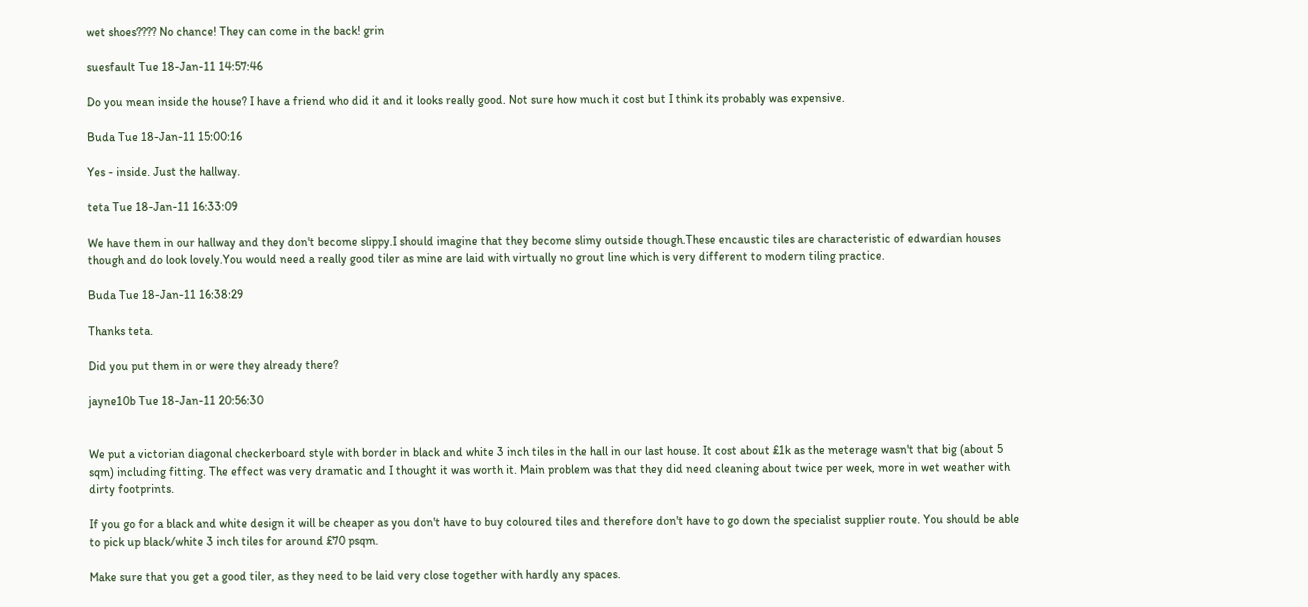wet shoes???? No chance! They can come in the back! grin

suesfault Tue 18-Jan-11 14:57:46

Do you mean inside the house? I have a friend who did it and it looks really good. Not sure how much it cost but I think its probably was expensive.

Buda Tue 18-Jan-11 15:00:16

Yes - inside. Just the hallway.

teta Tue 18-Jan-11 16:33:09

We have them in our hallway and they don't become slippy.I should imagine that they become slimy outside though.These encaustic tiles are characteristic of edwardian houses though and do look lovely.You would need a really good tiler as mine are laid with virtually no grout line which is very different to modern tiling practice.

Buda Tue 18-Jan-11 16:38:29

Thanks teta.

Did you put them in or were they already there?

jayne10b Tue 18-Jan-11 20:56:30


We put a victorian diagonal checkerboard style with border in black and white 3 inch tiles in the hall in our last house. It cost about £1k as the meterage wasn't that big (about 5 sqm) including fitting. The effect was very dramatic and I thought it was worth it. Main problem was that they did need cleaning about twice per week, more in wet weather with dirty footprints.

If you go for a black and white design it will be cheaper as you don't have to buy coloured tiles and therefore don't have to go down the specialist supplier route. You should be able to pick up black/white 3 inch tiles for around £70 psqm.

Make sure that you get a good tiler, as they need to be laid very close together with hardly any spaces.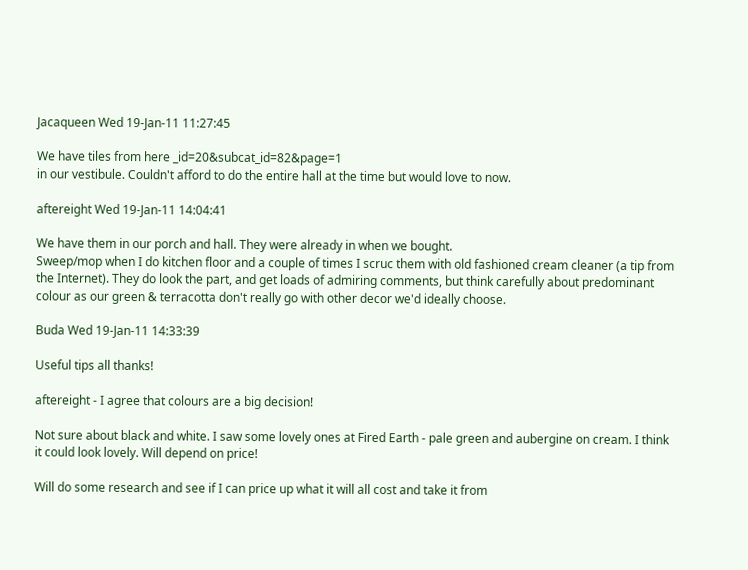Jacaqueen Wed 19-Jan-11 11:27:45

We have tiles from here _id=20&subcat_id=82&page=1
in our vestibule. Couldn't afford to do the entire hall at the time but would love to now.

aftereight Wed 19-Jan-11 14:04:41

We have them in our porch and hall. They were already in when we bought.
Sweep/mop when I do kitchen floor and a couple of times I scruc them with old fashioned cream cleaner (a tip from the Internet). They do look the part, and get loads of admiring comments, but think carefully about predominant colour as our green & terracotta don't really go with other decor we'd ideally choose.

Buda Wed 19-Jan-11 14:33:39

Useful tips all thanks!

aftereight - I agree that colours are a big decision!

Not sure about black and white. I saw some lovely ones at Fired Earth - pale green and aubergine on cream. I think it could look lovely. Will depend on price!

Will do some research and see if I can price up what it will all cost and take it from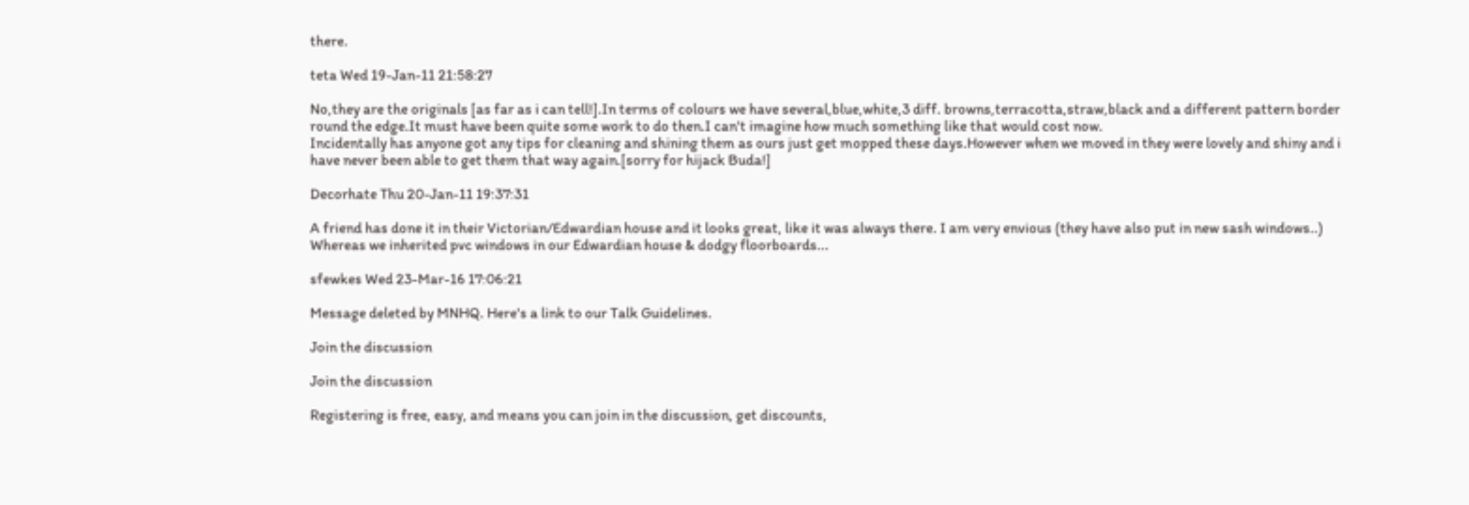there.

teta Wed 19-Jan-11 21:58:27

No,they are the originals [as far as i can tell!].In terms of colours we have several,blue,white,3 diff. browns,terracotta,straw,black and a different pattern border round the edge.It must have been quite some work to do then.I can't imagine how much something like that would cost now.
Incidentally has anyone got any tips for cleaning and shining them as ours just get mopped these days.However when we moved in they were lovely and shiny and i have never been able to get them that way again.[sorry for hijack Buda!]

Decorhate Thu 20-Jan-11 19:37:31

A friend has done it in their Victorian/Edwardian house and it looks great, like it was always there. I am very envious (they have also put in new sash windows..) Whereas we inherited pvc windows in our Edwardian house & dodgy floorboards...

sfewkes Wed 23-Mar-16 17:06:21

Message deleted by MNHQ. Here's a link to our Talk Guidelines.

Join the discussion

Join the discussion

Registering is free, easy, and means you can join in the discussion, get discounts,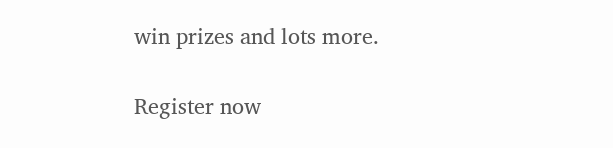win prizes and lots more.

Register now